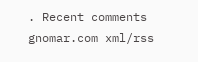. Recent comments
gnomar.com xml/rss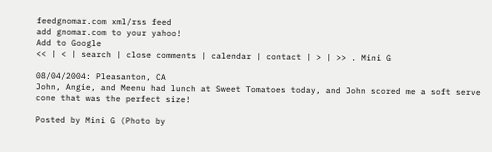feedgnomar.com xml/rss feed
add gnomar.com to your yahoo!
Add to Google
<< | < | search | close comments | calendar | contact | > | >> . Mini G

08/04/2004: Pleasanton, CA
John, Angie, and Meenu had lunch at Sweet Tomatoes today, and John scored me a soft serve cone that was the perfect size!

Posted by Mini G (Photo by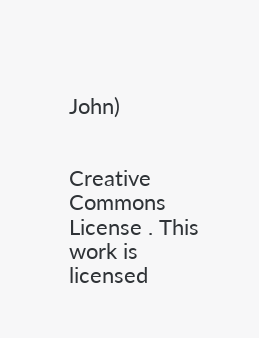John)


Creative Commons License . This work is licensed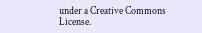under a Creative Commons License.